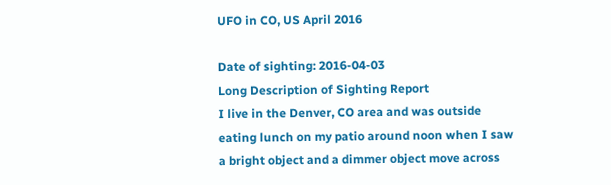UFO in CO, US April 2016

Date of sighting: 2016-04-03
Long Description of Sighting Report
I live in the Denver, CO area and was outside eating lunch on my patio around noon when I saw a bright object and a dimmer object move across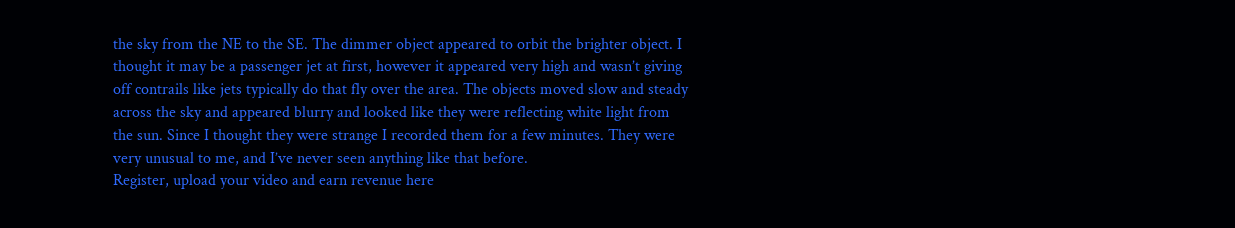the sky from the NE to the SE. The dimmer object appeared to orbit the brighter object. I thought it may be a passenger jet at first, however it appeared very high and wasn’t giving off contrails like jets typically do that fly over the area. The objects moved slow and steady across the sky and appeared blurry and looked like they were reflecting white light from the sun. Since I thought they were strange I recorded them for a few minutes. They were very unusual to me, and I’ve never seen anything like that before.
Register, upload your video and earn revenue here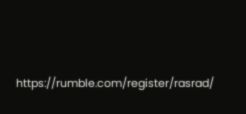https://rumble.com/register/rasrad/